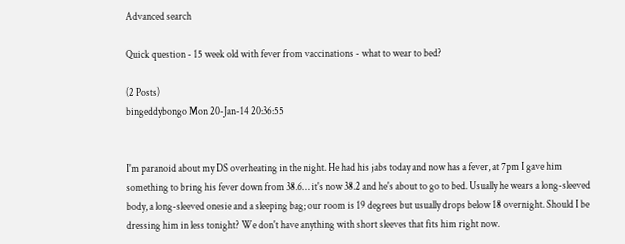Advanced search

Quick question - 15 week old with fever from vaccinations - what to wear to bed?

(2 Posts)
bingeddybongo Mon 20-Jan-14 20:36:55


I'm paranoid about my DS overheating in the night. He had his jabs today and now has a fever, at 7pm I gave him something to bring his fever down from 38.6… it's now 38.2 and he's about to go to bed. Usually he wears a long-sleeved body, a long-sleeved onesie and a sleeping bag; our room is 19 degrees but usually drops below 18 overnight. Should I be dressing him in less tonight? We don't have anything with short sleeves that fits him right now.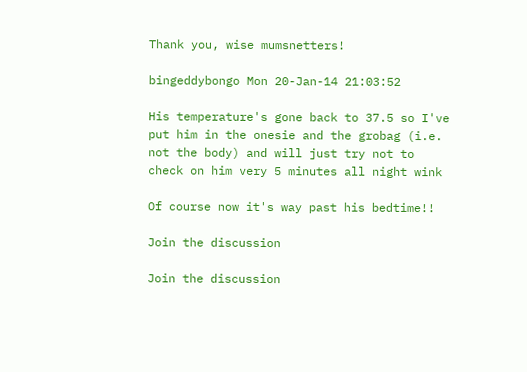Thank you, wise mumsnetters!

bingeddybongo Mon 20-Jan-14 21:03:52

His temperature's gone back to 37.5 so I've put him in the onesie and the grobag (i.e. not the body) and will just try not to check on him very 5 minutes all night wink

Of course now it's way past his bedtime!!

Join the discussion

Join the discussion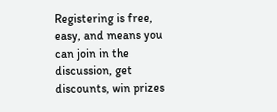Registering is free, easy, and means you can join in the discussion, get discounts, win prizes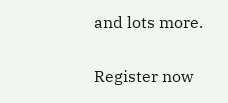and lots more.

Register now